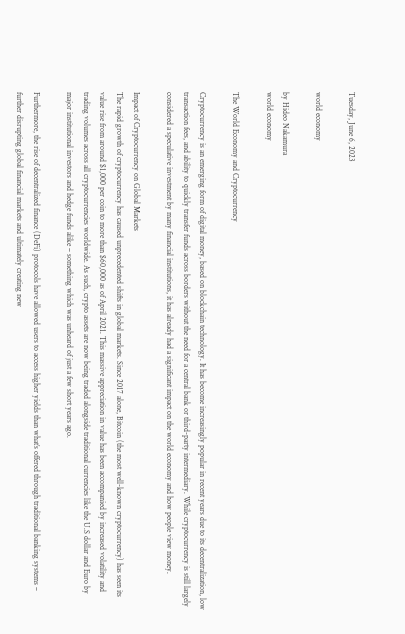Tuesday, June 6, 2023

world economy

by Hideo Nakamura
world economy

The World Economy and Cryptocurrency

Cryptocurrency is an emerging form of digital money, based on blockchain technology. It has become increasingly popular in recent years due to its decentralization, low transaction fees, and ability to quickly transfer funds across borders without the need for a central bank or third-party intermediary. While cryptocurrency is still largely considered a speculative investment by many financial institutions, it has already had a significant impact on the world economy and how people view money.

Impact of Cryptocurrency on Global Markets
The rapid growth of cryptocurrency has caused unprecedented shifts in global markets. Since 2017 alone, Bitcoin (the most well-known cryptocurrency) has seen its value rise from around $1,000 per coin to more than $60,000 as of April 2021. This massive appreciation in value has been accompanied by increased volatility and trading volumes across all cryptocurrencies worldwide. As such, crypto assets are now being traded alongside traditional currencies like the U.S dollar and Euro by major institutional investors and hedge funds alike – something which was unheard of just a few short years ago.

Furthermore, the rise of decentralized finance (DeFi) protocols have allowed users to access higher yields than what’s offered through traditional banking systems – further disrupting global financial markets and ultimately creating new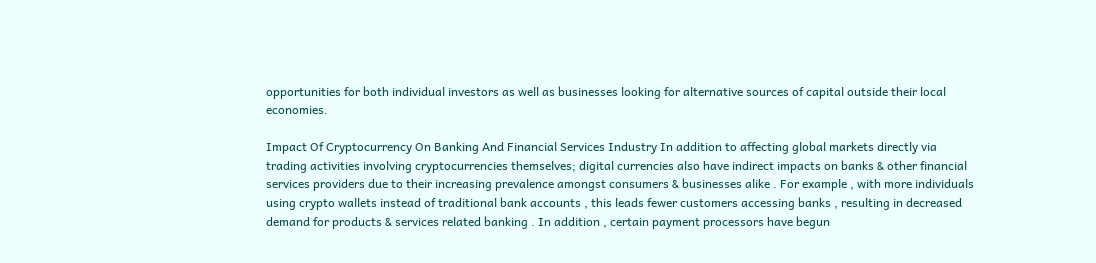opportunities for both individual investors as well as businesses looking for alternative sources of capital outside their local economies.

Impact Of Cryptocurrency On Banking And Financial Services Industry In addition to affecting global markets directly via trading activities involving cryptocurrencies themselves; digital currencies also have indirect impacts on banks & other financial services providers due to their increasing prevalence amongst consumers & businesses alike . For example , with more individuals using crypto wallets instead of traditional bank accounts , this leads fewer customers accessing banks , resulting in decreased demand for products & services related banking . In addition , certain payment processors have begun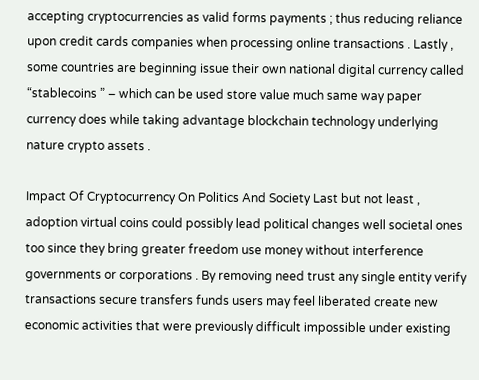accepting cryptocurrencies as valid forms payments ; thus reducing reliance upon credit cards companies when processing online transactions . Lastly , some countries are beginning issue their own national digital currency called “stablecoins ” – which can be used store value much same way paper currency does while taking advantage blockchain technology underlying nature crypto assets .

Impact Of Cryptocurrency On Politics And Society Last but not least , adoption virtual coins could possibly lead political changes well societal ones too since they bring greater freedom use money without interference governments or corporations . By removing need trust any single entity verify transactions secure transfers funds users may feel liberated create new economic activities that were previously difficult impossible under existing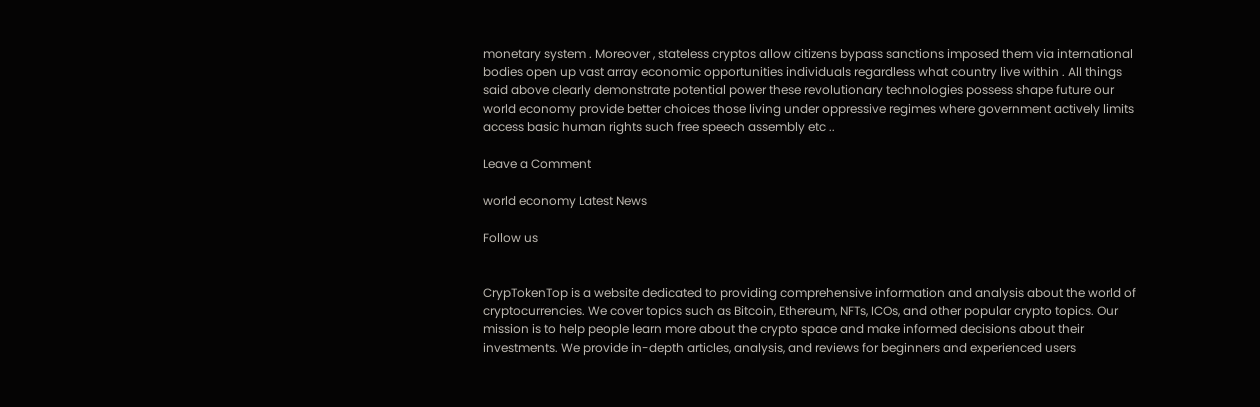monetary system . Moreover , stateless cryptos allow citizens bypass sanctions imposed them via international bodies open up vast array economic opportunities individuals regardless what country live within . All things said above clearly demonstrate potential power these revolutionary technologies possess shape future our world economy provide better choices those living under oppressive regimes where government actively limits access basic human rights such free speech assembly etc ..

Leave a Comment

world economy Latest News

Follow us


CrypTokenTop is a website dedicated to providing comprehensive information and analysis about the world of cryptocurrencies. We cover topics such as Bitcoin, Ethereum, NFTs, ICOs, and other popular crypto topics. Our mission is to help people learn more about the crypto space and make informed decisions about their investments. We provide in-depth articles, analysis, and reviews for beginners and experienced users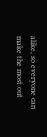alike, so everyone can make the most out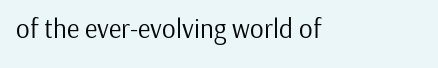of the ever-evolving world of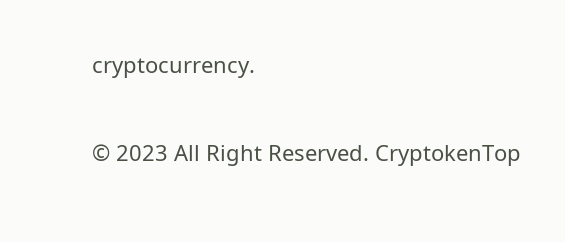cryptocurrency.

© 2023 All Right Reserved. CryptokenTop